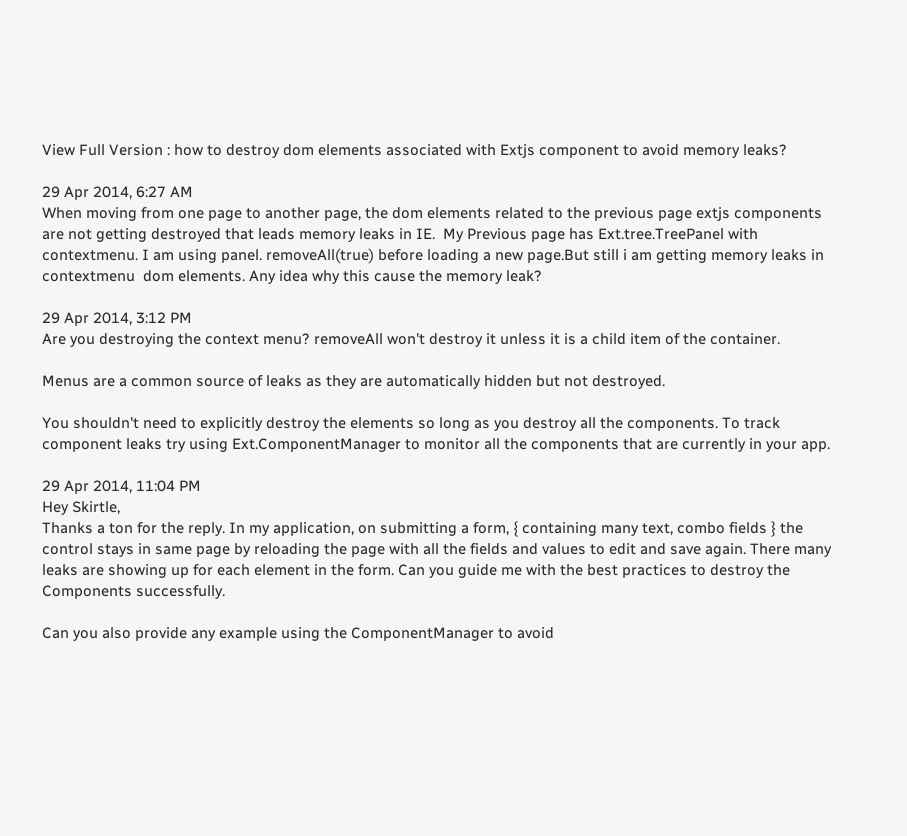View Full Version : how to destroy dom elements associated with Extjs component to avoid memory leaks?

29 Apr 2014, 6:27 AM
When moving from one page to another page, the dom elements related to the previous page extjs components are not getting destroyed that leads memory leaks in IE.  My Previous page has Ext.tree.TreePanel with contextmenu. I am using panel. removeAll(true) before loading a new page.But still i am getting memory leaks in contextmenu  dom elements. Any idea why this cause the memory leak?

29 Apr 2014, 3:12 PM
Are you destroying the context menu? removeAll won't destroy it unless it is a child item of the container.

Menus are a common source of leaks as they are automatically hidden but not destroyed.

You shouldn't need to explicitly destroy the elements so long as you destroy all the components. To track component leaks try using Ext.ComponentManager to monitor all the components that are currently in your app.

29 Apr 2014, 11:04 PM
Hey Skirtle,
Thanks a ton for the reply. In my application, on submitting a form, { containing many text, combo fields } the control stays in same page by reloading the page with all the fields and values to edit and save again. There many leaks are showing up for each element in the form. Can you guide me with the best practices to destroy the Components successfully.

Can you also provide any example using the ComponentManager to avoid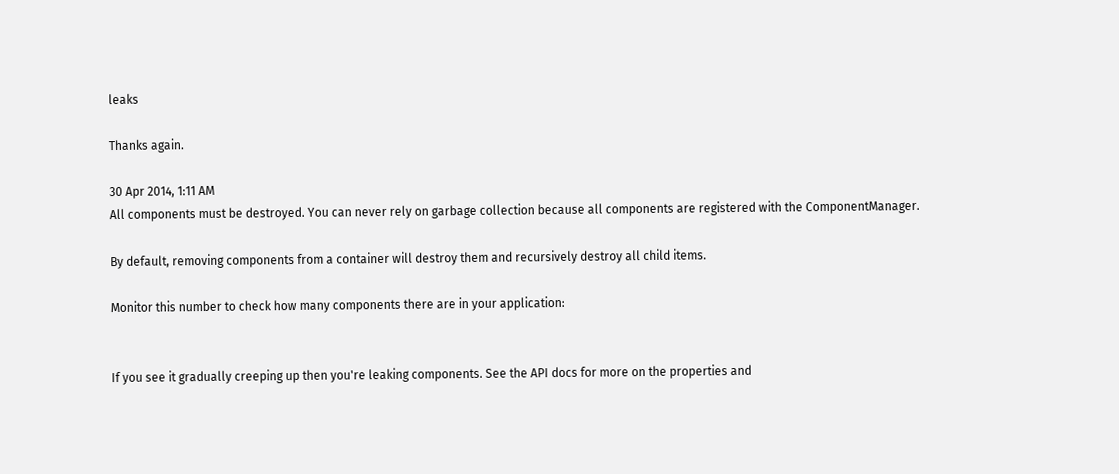leaks

Thanks again.

30 Apr 2014, 1:11 AM
All components must be destroyed. You can never rely on garbage collection because all components are registered with the ComponentManager.

By default, removing components from a container will destroy them and recursively destroy all child items.

Monitor this number to check how many components there are in your application:


If you see it gradually creeping up then you're leaking components. See the API docs for more on the properties and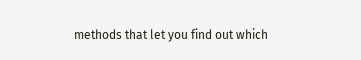methods that let you find out which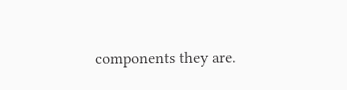components they are.